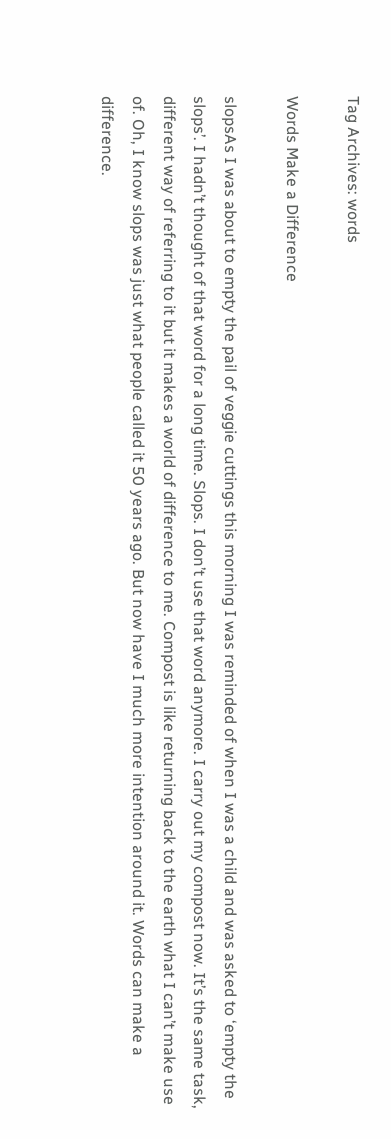Tag Archives: words

Words Make a Difference

slopsAs I was about to empty the pail of veggie cuttings this morning I was reminded of when I was a child and was asked to ‘empty the slops’. I hadn’t thought of that word for a long time. Slops. I don’t use that word anymore. I carry out my compost now. It’s the same task, different way of referring to it but it makes a world of difference to me. Compost is like returning back to the earth what I can’t make use of. Oh, I know slops was just what people called it 50 years ago. But now have I much more intention around it. Words can make a difference.